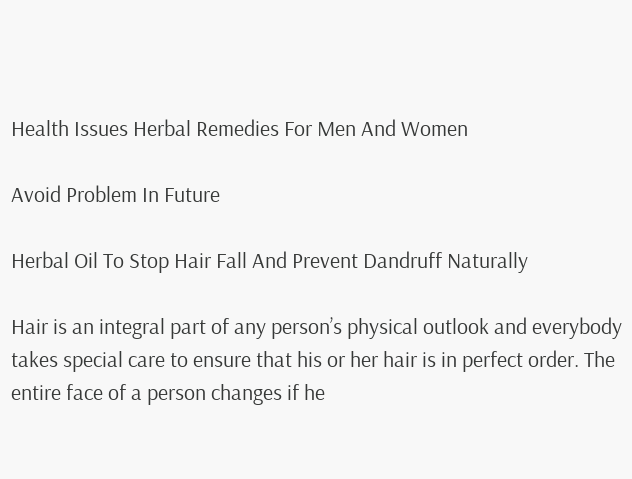Health Issues Herbal Remedies For Men And Women

Avoid Problem In Future

Herbal Oil To Stop Hair Fall And Prevent Dandruff Naturally

Hair is an integral part of any person’s physical outlook and everybody takes special care to ensure that his or her hair is in perfect order. The entire face of a person changes if he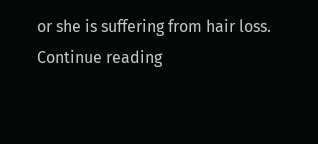or she is suffering from hair loss.
Continue reading